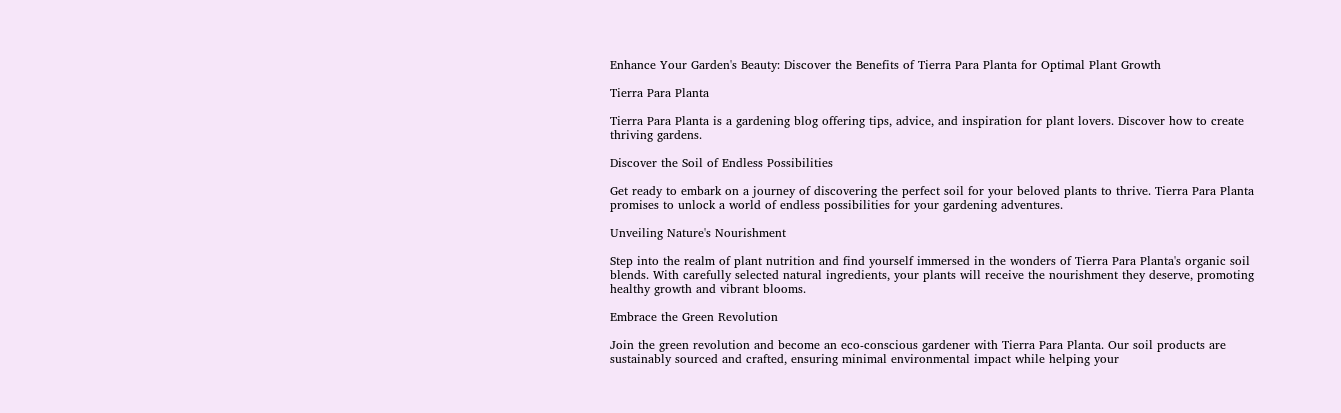Enhance Your Garden's Beauty: Discover the Benefits of Tierra Para Planta for Optimal Plant Growth

Tierra Para Planta

Tierra Para Planta is a gardening blog offering tips, advice, and inspiration for plant lovers. Discover how to create thriving gardens.

Discover the Soil of Endless Possibilities

Get ready to embark on a journey of discovering the perfect soil for your beloved plants to thrive. Tierra Para Planta promises to unlock a world of endless possibilities for your gardening adventures.

Unveiling Nature's Nourishment

Step into the realm of plant nutrition and find yourself immersed in the wonders of Tierra Para Planta's organic soil blends. With carefully selected natural ingredients, your plants will receive the nourishment they deserve, promoting healthy growth and vibrant blooms.

Embrace the Green Revolution

Join the green revolution and become an eco-conscious gardener with Tierra Para Planta. Our soil products are sustainably sourced and crafted, ensuring minimal environmental impact while helping your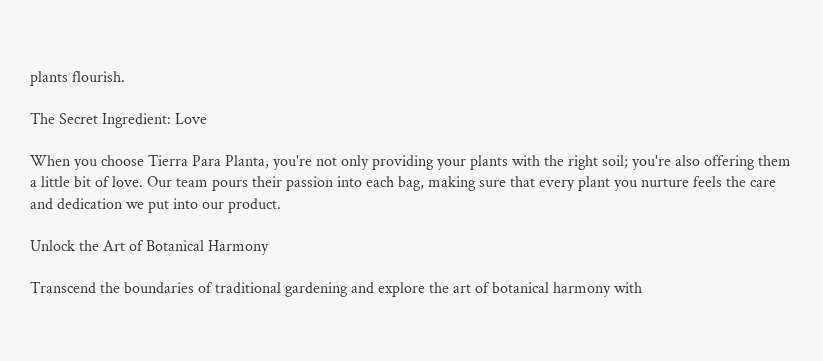plants flourish.

The Secret Ingredient: Love

When you choose Tierra Para Planta, you're not only providing your plants with the right soil; you're also offering them a little bit of love. Our team pours their passion into each bag, making sure that every plant you nurture feels the care and dedication we put into our product.

Unlock the Art of Botanical Harmony

Transcend the boundaries of traditional gardening and explore the art of botanical harmony with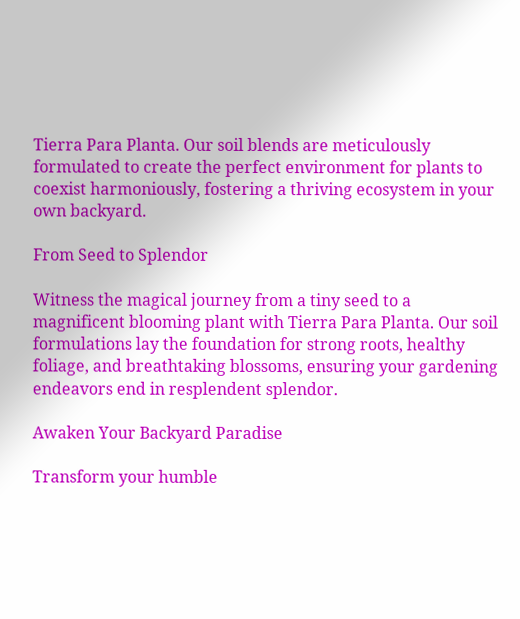Tierra Para Planta. Our soil blends are meticulously formulated to create the perfect environment for plants to coexist harmoniously, fostering a thriving ecosystem in your own backyard.

From Seed to Splendor

Witness the magical journey from a tiny seed to a magnificent blooming plant with Tierra Para Planta. Our soil formulations lay the foundation for strong roots, healthy foliage, and breathtaking blossoms, ensuring your gardening endeavors end in resplendent splendor.

Awaken Your Backyard Paradise

Transform your humble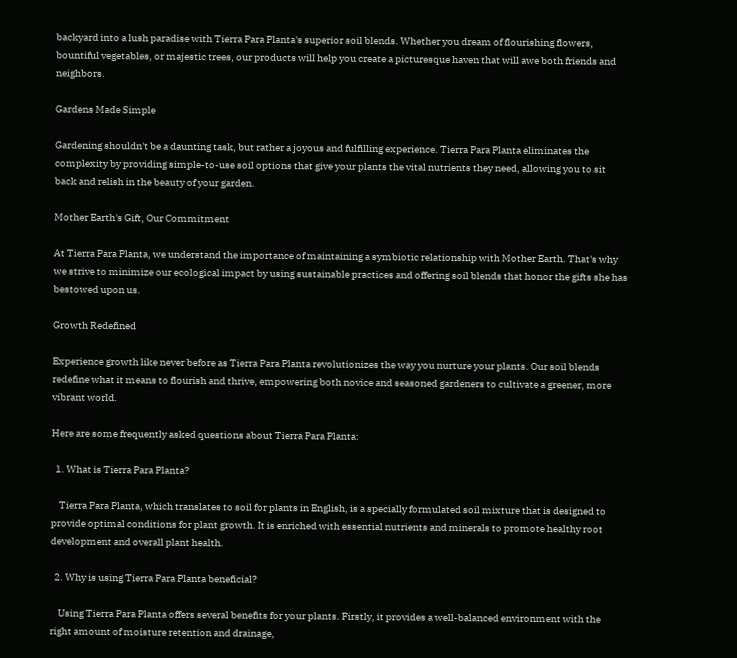backyard into a lush paradise with Tierra Para Planta's superior soil blends. Whether you dream of flourishing flowers, bountiful vegetables, or majestic trees, our products will help you create a picturesque haven that will awe both friends and neighbors.

Gardens Made Simple

Gardening shouldn't be a daunting task, but rather a joyous and fulfilling experience. Tierra Para Planta eliminates the complexity by providing simple-to-use soil options that give your plants the vital nutrients they need, allowing you to sit back and relish in the beauty of your garden.

Mother Earth's Gift, Our Commitment

At Tierra Para Planta, we understand the importance of maintaining a symbiotic relationship with Mother Earth. That's why we strive to minimize our ecological impact by using sustainable practices and offering soil blends that honor the gifts she has bestowed upon us.

Growth Redefined

Experience growth like never before as Tierra Para Planta revolutionizes the way you nurture your plants. Our soil blends redefine what it means to flourish and thrive, empowering both novice and seasoned gardeners to cultivate a greener, more vibrant world.

Here are some frequently asked questions about Tierra Para Planta:

  1. What is Tierra Para Planta?

    Tierra Para Planta, which translates to soil for plants in English, is a specially formulated soil mixture that is designed to provide optimal conditions for plant growth. It is enriched with essential nutrients and minerals to promote healthy root development and overall plant health.

  2. Why is using Tierra Para Planta beneficial?

    Using Tierra Para Planta offers several benefits for your plants. Firstly, it provides a well-balanced environment with the right amount of moisture retention and drainage,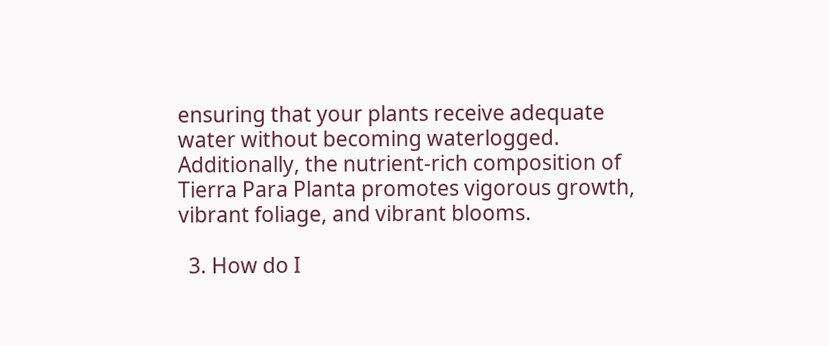ensuring that your plants receive adequate water without becoming waterlogged. Additionally, the nutrient-rich composition of Tierra Para Planta promotes vigorous growth, vibrant foliage, and vibrant blooms.

  3. How do I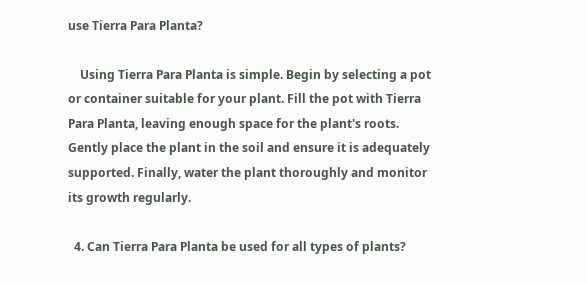use Tierra Para Planta?

    Using Tierra Para Planta is simple. Begin by selecting a pot or container suitable for your plant. Fill the pot with Tierra Para Planta, leaving enough space for the plant's roots. Gently place the plant in the soil and ensure it is adequately supported. Finally, water the plant thoroughly and monitor its growth regularly.

  4. Can Tierra Para Planta be used for all types of plants?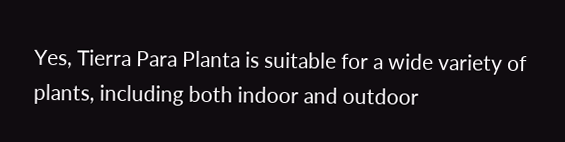Yes, Tierra Para Planta is suitable for a wide variety of plants, including both indoor and outdoor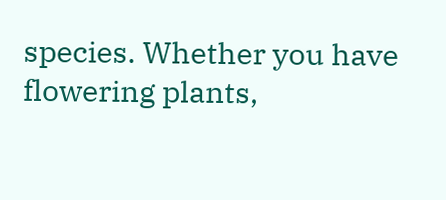species. Whether you have flowering plants,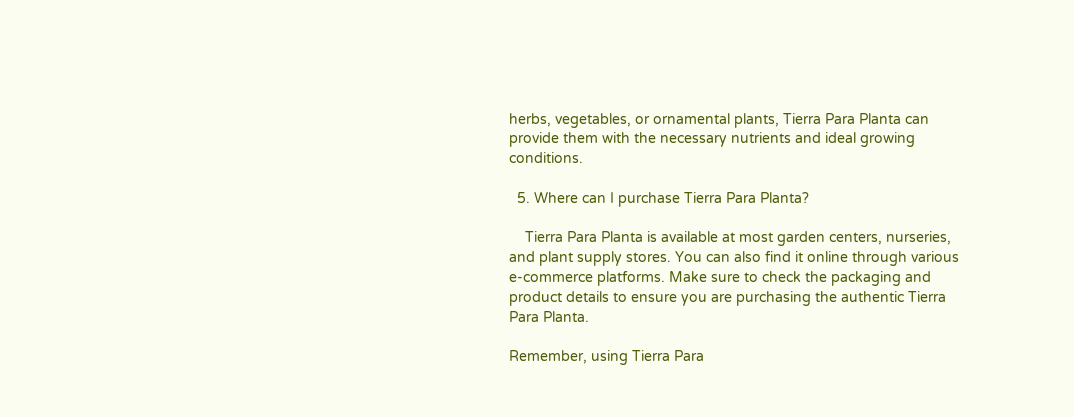herbs, vegetables, or ornamental plants, Tierra Para Planta can provide them with the necessary nutrients and ideal growing conditions.

  5. Where can I purchase Tierra Para Planta?

    Tierra Para Planta is available at most garden centers, nurseries, and plant supply stores. You can also find it online through various e-commerce platforms. Make sure to check the packaging and product details to ensure you are purchasing the authentic Tierra Para Planta.

Remember, using Tierra Para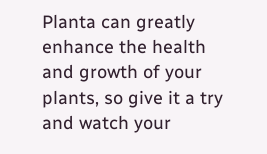Planta can greatly enhance the health and growth of your plants, so give it a try and watch your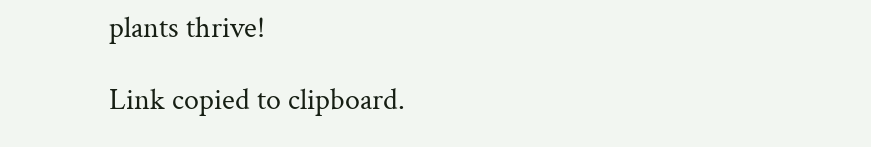plants thrive!

Link copied to clipboard.